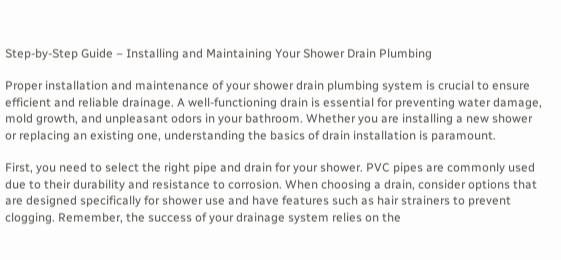Step-by-Step Guide – Installing and Maintaining Your Shower Drain Plumbing

Proper installation and maintenance of your shower drain plumbing system is crucial to ensure efficient and reliable drainage. A well-functioning drain is essential for preventing water damage, mold growth, and unpleasant odors in your bathroom. Whether you are installing a new shower or replacing an existing one, understanding the basics of drain installation is paramount.

First, you need to select the right pipe and drain for your shower. PVC pipes are commonly used due to their durability and resistance to corrosion. When choosing a drain, consider options that are designed specifically for shower use and have features such as hair strainers to prevent clogging. Remember, the success of your drainage system relies on the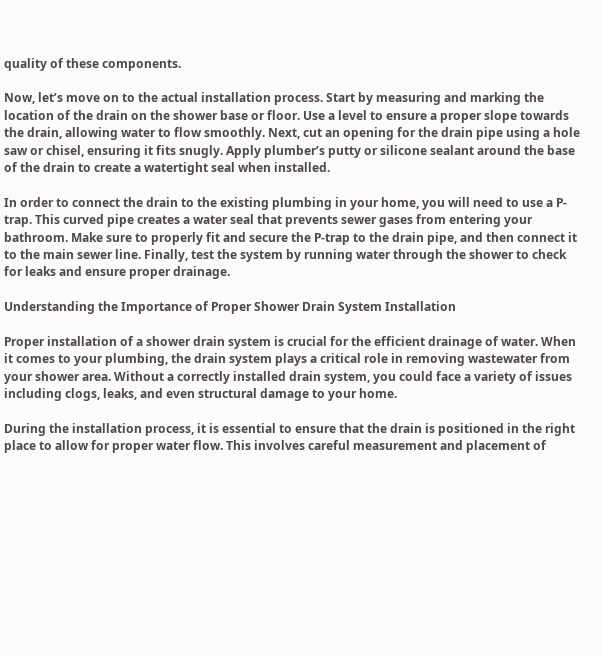quality of these components.

Now, let’s move on to the actual installation process. Start by measuring and marking the location of the drain on the shower base or floor. Use a level to ensure a proper slope towards the drain, allowing water to flow smoothly. Next, cut an opening for the drain pipe using a hole saw or chisel, ensuring it fits snugly. Apply plumber’s putty or silicone sealant around the base of the drain to create a watertight seal when installed.

In order to connect the drain to the existing plumbing in your home, you will need to use a P-trap. This curved pipe creates a water seal that prevents sewer gases from entering your bathroom. Make sure to properly fit and secure the P-trap to the drain pipe, and then connect it to the main sewer line. Finally, test the system by running water through the shower to check for leaks and ensure proper drainage.

Understanding the Importance of Proper Shower Drain System Installation

Proper installation of a shower drain system is crucial for the efficient drainage of water. When it comes to your plumbing, the drain system plays a critical role in removing wastewater from your shower area. Without a correctly installed drain system, you could face a variety of issues including clogs, leaks, and even structural damage to your home.

During the installation process, it is essential to ensure that the drain is positioned in the right place to allow for proper water flow. This involves careful measurement and placement of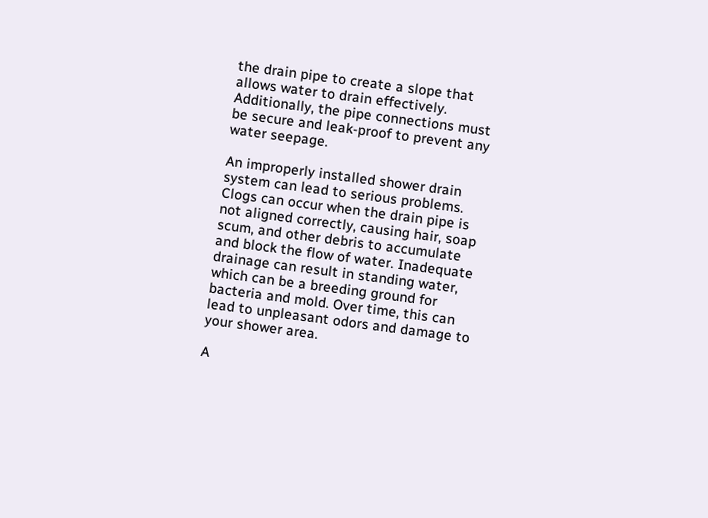the drain pipe to create a slope that allows water to drain effectively. Additionally, the pipe connections must be secure and leak-proof to prevent any water seepage.

An improperly installed shower drain system can lead to serious problems. Clogs can occur when the drain pipe is not aligned correctly, causing hair, soap scum, and other debris to accumulate and block the flow of water. Inadequate drainage can result in standing water, which can be a breeding ground for bacteria and mold. Over time, this can lead to unpleasant odors and damage to your shower area.

A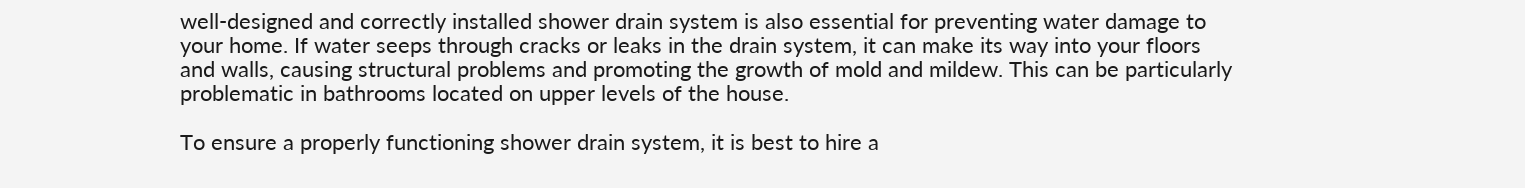well-designed and correctly installed shower drain system is also essential for preventing water damage to your home. If water seeps through cracks or leaks in the drain system, it can make its way into your floors and walls, causing structural problems and promoting the growth of mold and mildew. This can be particularly problematic in bathrooms located on upper levels of the house.

To ensure a properly functioning shower drain system, it is best to hire a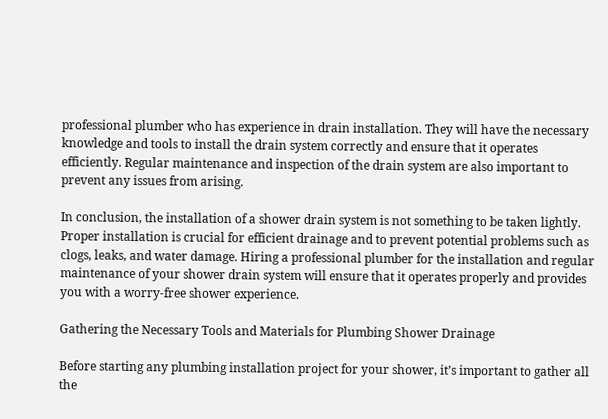professional plumber who has experience in drain installation. They will have the necessary knowledge and tools to install the drain system correctly and ensure that it operates efficiently. Regular maintenance and inspection of the drain system are also important to prevent any issues from arising.

In conclusion, the installation of a shower drain system is not something to be taken lightly. Proper installation is crucial for efficient drainage and to prevent potential problems such as clogs, leaks, and water damage. Hiring a professional plumber for the installation and regular maintenance of your shower drain system will ensure that it operates properly and provides you with a worry-free shower experience.

Gathering the Necessary Tools and Materials for Plumbing Shower Drainage

Before starting any plumbing installation project for your shower, it’s important to gather all the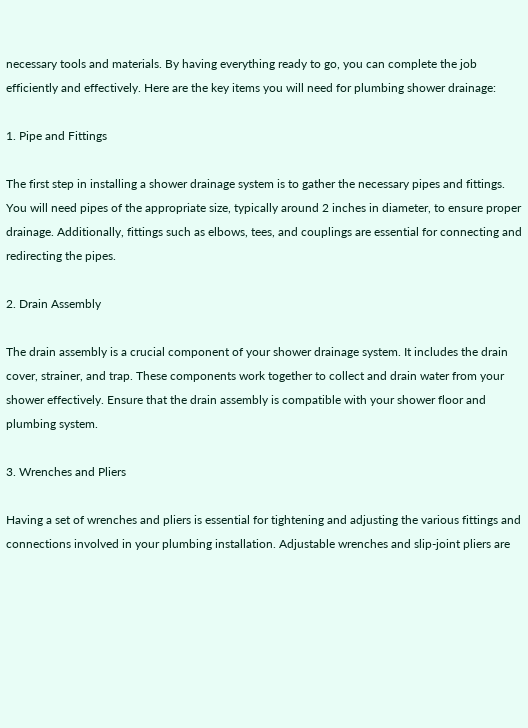necessary tools and materials. By having everything ready to go, you can complete the job efficiently and effectively. Here are the key items you will need for plumbing shower drainage:

1. Pipe and Fittings

The first step in installing a shower drainage system is to gather the necessary pipes and fittings. You will need pipes of the appropriate size, typically around 2 inches in diameter, to ensure proper drainage. Additionally, fittings such as elbows, tees, and couplings are essential for connecting and redirecting the pipes.

2. Drain Assembly

The drain assembly is a crucial component of your shower drainage system. It includes the drain cover, strainer, and trap. These components work together to collect and drain water from your shower effectively. Ensure that the drain assembly is compatible with your shower floor and plumbing system.

3. Wrenches and Pliers

Having a set of wrenches and pliers is essential for tightening and adjusting the various fittings and connections involved in your plumbing installation. Adjustable wrenches and slip-joint pliers are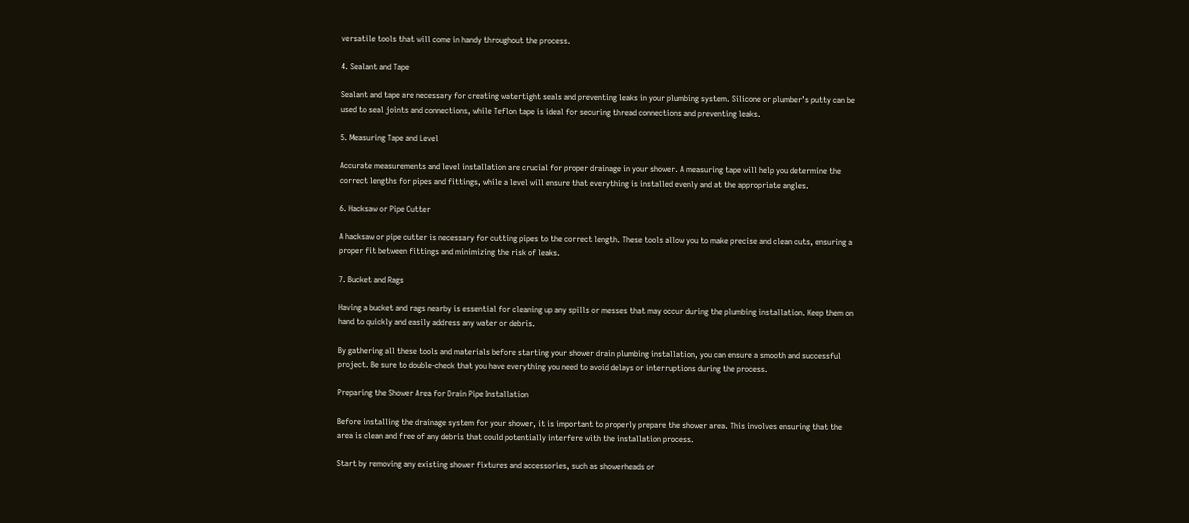versatile tools that will come in handy throughout the process.

4. Sealant and Tape

Sealant and tape are necessary for creating watertight seals and preventing leaks in your plumbing system. Silicone or plumber’s putty can be used to seal joints and connections, while Teflon tape is ideal for securing thread connections and preventing leaks.

5. Measuring Tape and Level

Accurate measurements and level installation are crucial for proper drainage in your shower. A measuring tape will help you determine the correct lengths for pipes and fittings, while a level will ensure that everything is installed evenly and at the appropriate angles.

6. Hacksaw or Pipe Cutter

A hacksaw or pipe cutter is necessary for cutting pipes to the correct length. These tools allow you to make precise and clean cuts, ensuring a proper fit between fittings and minimizing the risk of leaks.

7. Bucket and Rags

Having a bucket and rags nearby is essential for cleaning up any spills or messes that may occur during the plumbing installation. Keep them on hand to quickly and easily address any water or debris.

By gathering all these tools and materials before starting your shower drain plumbing installation, you can ensure a smooth and successful project. Be sure to double-check that you have everything you need to avoid delays or interruptions during the process.

Preparing the Shower Area for Drain Pipe Installation

Before installing the drainage system for your shower, it is important to properly prepare the shower area. This involves ensuring that the area is clean and free of any debris that could potentially interfere with the installation process.

Start by removing any existing shower fixtures and accessories, such as showerheads or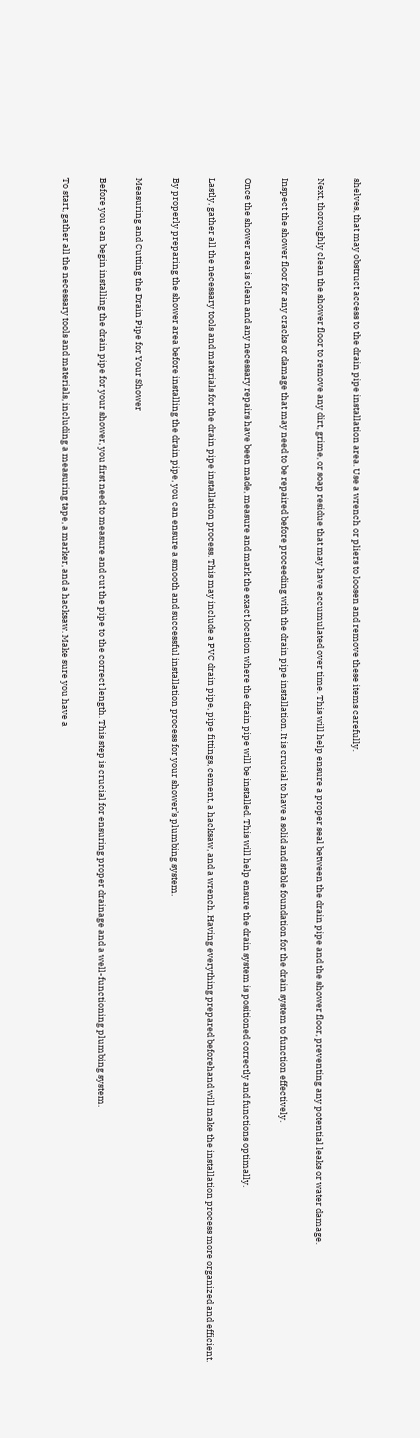shelves, that may obstruct access to the drain pipe installation area. Use a wrench or pliers to loosen and remove these items carefully.

Next, thoroughly clean the shower floor to remove any dirt, grime, or soap residue that may have accumulated over time. This will help ensure a proper seal between the drain pipe and the shower floor, preventing any potential leaks or water damage.

Inspect the shower floor for any cracks or damage that may need to be repaired before proceeding with the drain pipe installation. It is crucial to have a solid and stable foundation for the drain system to function effectively.

Once the shower area is clean and any necessary repairs have been made, measure and mark the exact location where the drain pipe will be installed. This will help ensure the drain system is positioned correctly and functions optimally.

Lastly, gather all the necessary tools and materials for the drain pipe installation process. This may include a PVC drain pipe, pipe fittings, cement, a hacksaw, and a wrench. Having everything prepared beforehand will make the installation process more organized and efficient.

By properly preparing the shower area before installing the drain pipe, you can ensure a smooth and successful installation process for your shower’s plumbing system.

Measuring and Cutting the Drain Pipe for Your Shower

Before you can begin installing the drain pipe for your shower, you first need to measure and cut the pipe to the correct length. This step is crucial for ensuring proper drainage and a well-functioning plumbing system.

To start, gather all the necessary tools and materials, including a measuring tape, a marker, and a hacksaw. Make sure you have a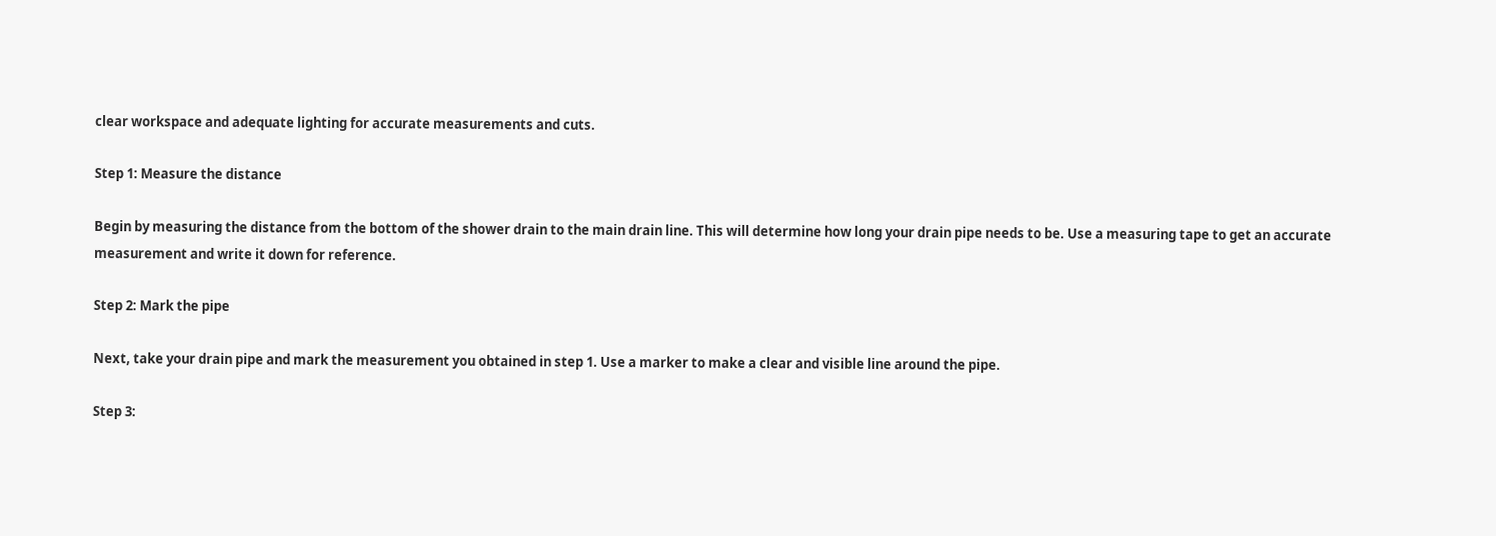clear workspace and adequate lighting for accurate measurements and cuts.

Step 1: Measure the distance

Begin by measuring the distance from the bottom of the shower drain to the main drain line. This will determine how long your drain pipe needs to be. Use a measuring tape to get an accurate measurement and write it down for reference.

Step 2: Mark the pipe

Next, take your drain pipe and mark the measurement you obtained in step 1. Use a marker to make a clear and visible line around the pipe.

Step 3: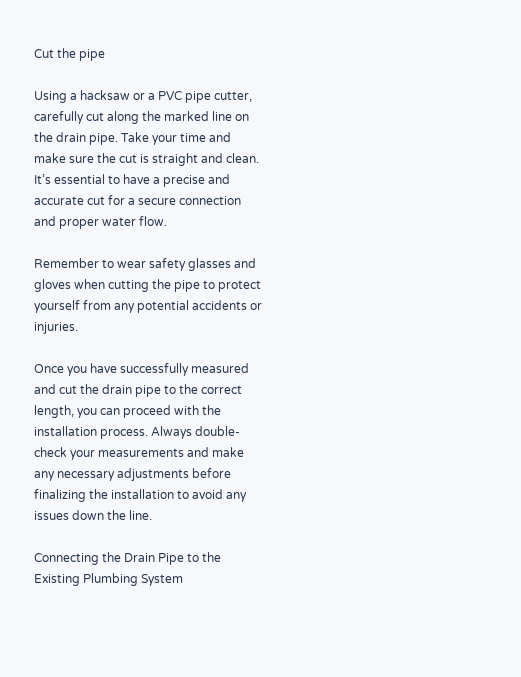Cut the pipe

Using a hacksaw or a PVC pipe cutter, carefully cut along the marked line on the drain pipe. Take your time and make sure the cut is straight and clean. It’s essential to have a precise and accurate cut for a secure connection and proper water flow.

Remember to wear safety glasses and gloves when cutting the pipe to protect yourself from any potential accidents or injuries.

Once you have successfully measured and cut the drain pipe to the correct length, you can proceed with the installation process. Always double-check your measurements and make any necessary adjustments before finalizing the installation to avoid any issues down the line.

Connecting the Drain Pipe to the Existing Plumbing System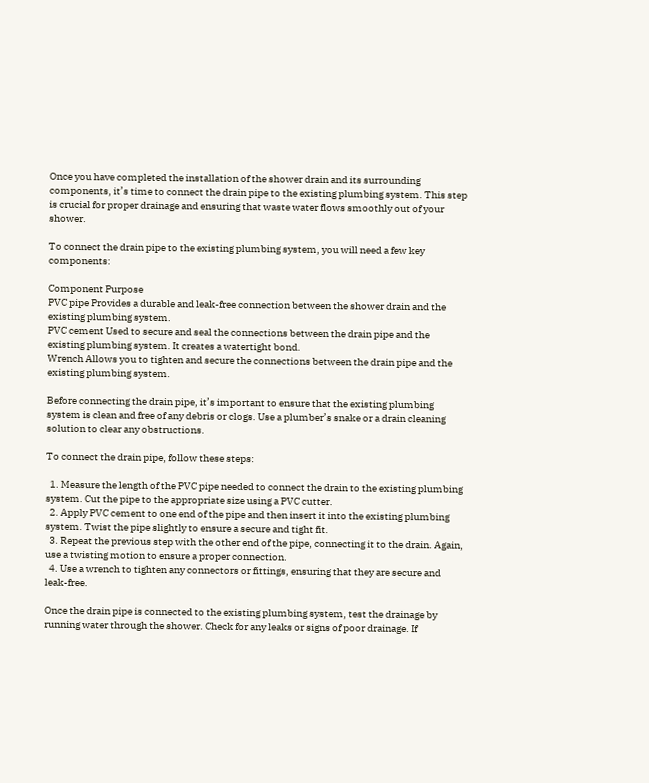Once you have completed the installation of the shower drain and its surrounding components, it’s time to connect the drain pipe to the existing plumbing system. This step is crucial for proper drainage and ensuring that waste water flows smoothly out of your shower.

To connect the drain pipe to the existing plumbing system, you will need a few key components:

Component Purpose
PVC pipe Provides a durable and leak-free connection between the shower drain and the existing plumbing system.
PVC cement Used to secure and seal the connections between the drain pipe and the existing plumbing system. It creates a watertight bond.
Wrench Allows you to tighten and secure the connections between the drain pipe and the existing plumbing system.

Before connecting the drain pipe, it’s important to ensure that the existing plumbing system is clean and free of any debris or clogs. Use a plumber’s snake or a drain cleaning solution to clear any obstructions.

To connect the drain pipe, follow these steps:

  1. Measure the length of the PVC pipe needed to connect the drain to the existing plumbing system. Cut the pipe to the appropriate size using a PVC cutter.
  2. Apply PVC cement to one end of the pipe and then insert it into the existing plumbing system. Twist the pipe slightly to ensure a secure and tight fit.
  3. Repeat the previous step with the other end of the pipe, connecting it to the drain. Again, use a twisting motion to ensure a proper connection.
  4. Use a wrench to tighten any connectors or fittings, ensuring that they are secure and leak-free.

Once the drain pipe is connected to the existing plumbing system, test the drainage by running water through the shower. Check for any leaks or signs of poor drainage. If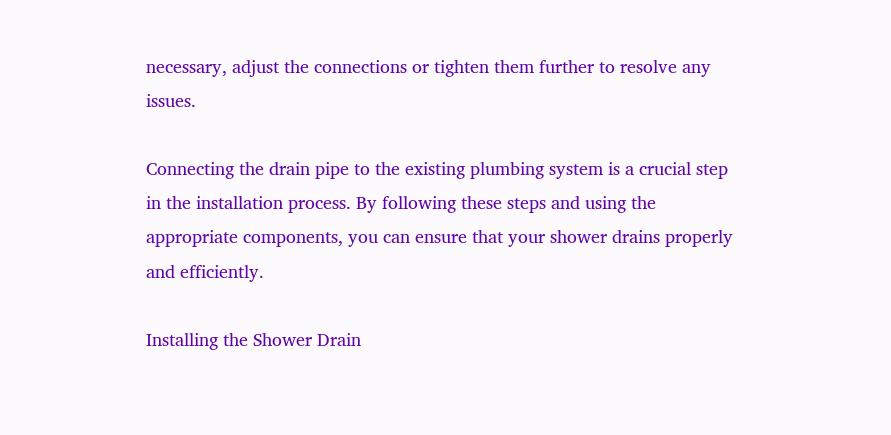necessary, adjust the connections or tighten them further to resolve any issues.

Connecting the drain pipe to the existing plumbing system is a crucial step in the installation process. By following these steps and using the appropriate components, you can ensure that your shower drains properly and efficiently.

Installing the Shower Drain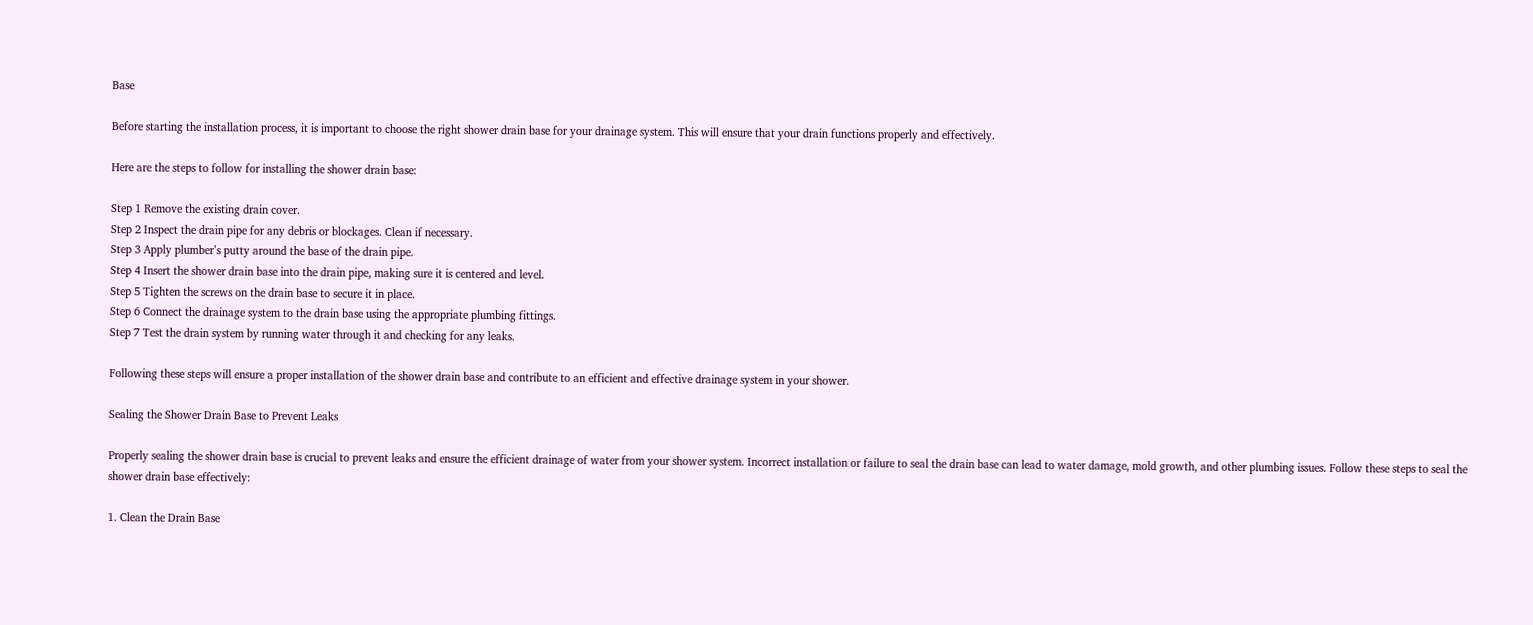Base

Before starting the installation process, it is important to choose the right shower drain base for your drainage system. This will ensure that your drain functions properly and effectively.

Here are the steps to follow for installing the shower drain base:

Step 1 Remove the existing drain cover.
Step 2 Inspect the drain pipe for any debris or blockages. Clean if necessary.
Step 3 Apply plumber’s putty around the base of the drain pipe.
Step 4 Insert the shower drain base into the drain pipe, making sure it is centered and level.
Step 5 Tighten the screws on the drain base to secure it in place.
Step 6 Connect the drainage system to the drain base using the appropriate plumbing fittings.
Step 7 Test the drain system by running water through it and checking for any leaks.

Following these steps will ensure a proper installation of the shower drain base and contribute to an efficient and effective drainage system in your shower.

Sealing the Shower Drain Base to Prevent Leaks

Properly sealing the shower drain base is crucial to prevent leaks and ensure the efficient drainage of water from your shower system. Incorrect installation or failure to seal the drain base can lead to water damage, mold growth, and other plumbing issues. Follow these steps to seal the shower drain base effectively:

1. Clean the Drain Base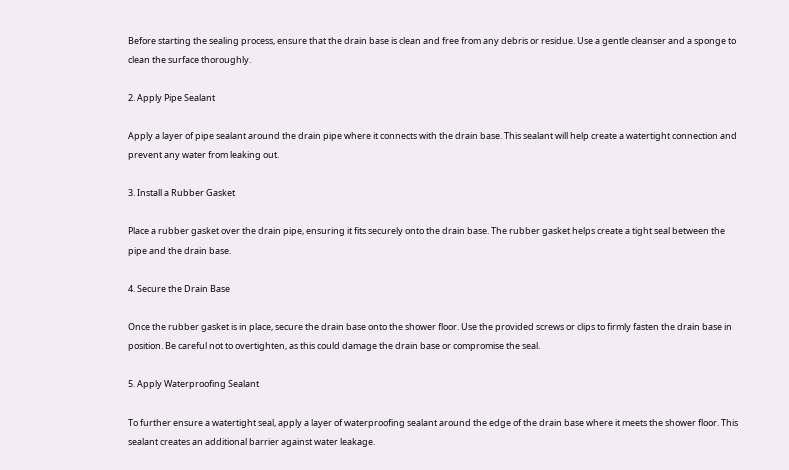Before starting the sealing process, ensure that the drain base is clean and free from any debris or residue. Use a gentle cleanser and a sponge to clean the surface thoroughly.

2. Apply Pipe Sealant

Apply a layer of pipe sealant around the drain pipe where it connects with the drain base. This sealant will help create a watertight connection and prevent any water from leaking out.

3. Install a Rubber Gasket

Place a rubber gasket over the drain pipe, ensuring it fits securely onto the drain base. The rubber gasket helps create a tight seal between the pipe and the drain base.

4. Secure the Drain Base

Once the rubber gasket is in place, secure the drain base onto the shower floor. Use the provided screws or clips to firmly fasten the drain base in position. Be careful not to overtighten, as this could damage the drain base or compromise the seal.

5. Apply Waterproofing Sealant

To further ensure a watertight seal, apply a layer of waterproofing sealant around the edge of the drain base where it meets the shower floor. This sealant creates an additional barrier against water leakage.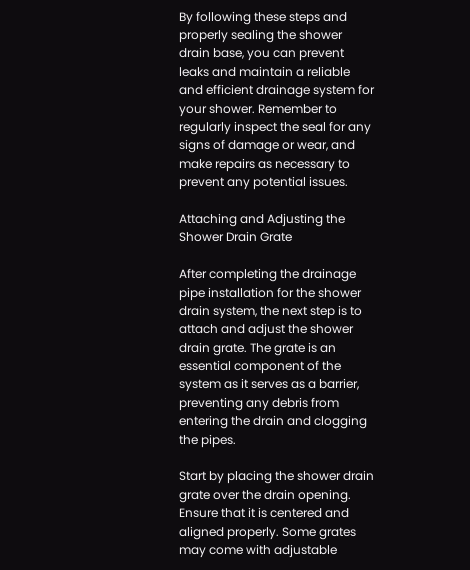By following these steps and properly sealing the shower drain base, you can prevent leaks and maintain a reliable and efficient drainage system for your shower. Remember to regularly inspect the seal for any signs of damage or wear, and make repairs as necessary to prevent any potential issues.

Attaching and Adjusting the Shower Drain Grate

After completing the drainage pipe installation for the shower drain system, the next step is to attach and adjust the shower drain grate. The grate is an essential component of the system as it serves as a barrier, preventing any debris from entering the drain and clogging the pipes.

Start by placing the shower drain grate over the drain opening. Ensure that it is centered and aligned properly. Some grates may come with adjustable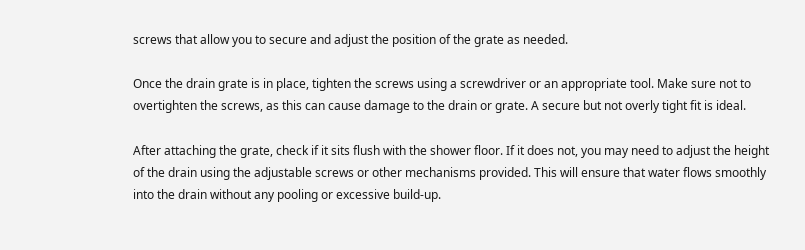screws that allow you to secure and adjust the position of the grate as needed.

Once the drain grate is in place, tighten the screws using a screwdriver or an appropriate tool. Make sure not to overtighten the screws, as this can cause damage to the drain or grate. A secure but not overly tight fit is ideal.

After attaching the grate, check if it sits flush with the shower floor. If it does not, you may need to adjust the height of the drain using the adjustable screws or other mechanisms provided. This will ensure that water flows smoothly into the drain without any pooling or excessive build-up.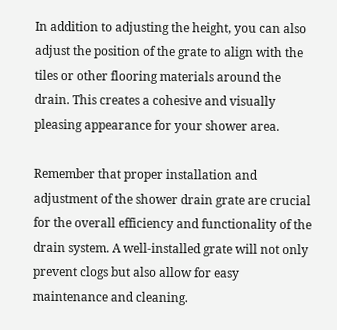In addition to adjusting the height, you can also adjust the position of the grate to align with the tiles or other flooring materials around the drain. This creates a cohesive and visually pleasing appearance for your shower area.

Remember that proper installation and adjustment of the shower drain grate are crucial for the overall efficiency and functionality of the drain system. A well-installed grate will not only prevent clogs but also allow for easy maintenance and cleaning.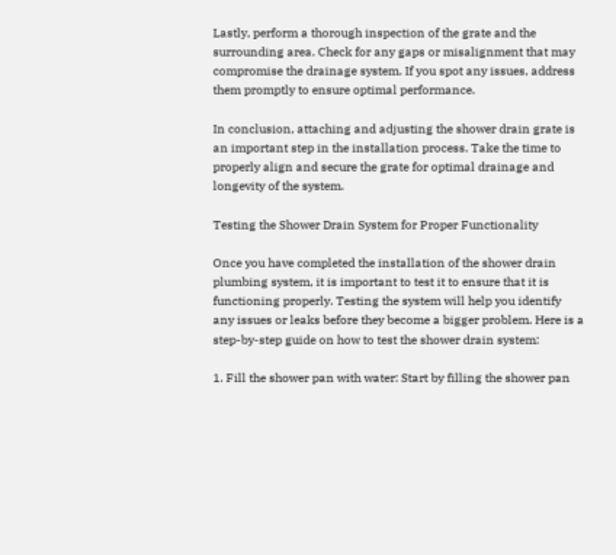Lastly, perform a thorough inspection of the grate and the surrounding area. Check for any gaps or misalignment that may compromise the drainage system. If you spot any issues, address them promptly to ensure optimal performance.

In conclusion, attaching and adjusting the shower drain grate is an important step in the installation process. Take the time to properly align and secure the grate for optimal drainage and longevity of the system.

Testing the Shower Drain System for Proper Functionality

Once you have completed the installation of the shower drain plumbing system, it is important to test it to ensure that it is functioning properly. Testing the system will help you identify any issues or leaks before they become a bigger problem. Here is a step-by-step guide on how to test the shower drain system:

1. Fill the shower pan with water: Start by filling the shower pan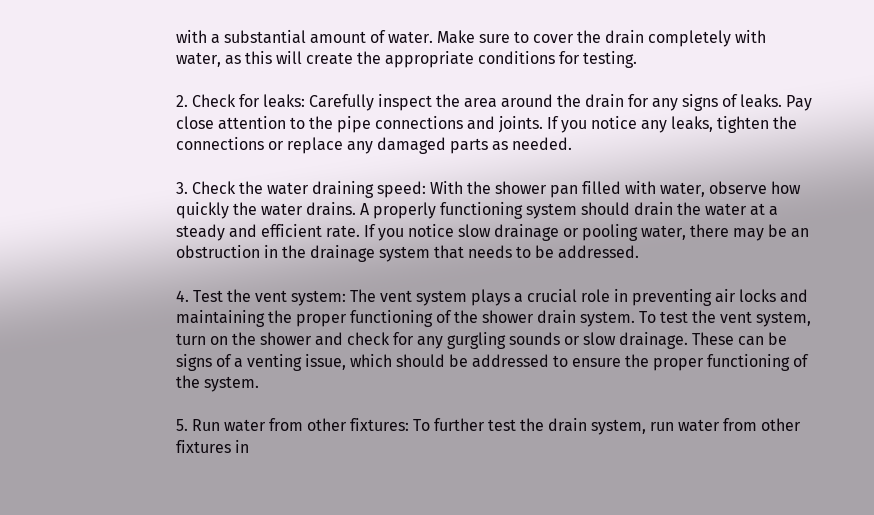with a substantial amount of water. Make sure to cover the drain completely with water, as this will create the appropriate conditions for testing.

2. Check for leaks: Carefully inspect the area around the drain for any signs of leaks. Pay close attention to the pipe connections and joints. If you notice any leaks, tighten the connections or replace any damaged parts as needed.

3. Check the water draining speed: With the shower pan filled with water, observe how quickly the water drains. A properly functioning system should drain the water at a steady and efficient rate. If you notice slow drainage or pooling water, there may be an obstruction in the drainage system that needs to be addressed.

4. Test the vent system: The vent system plays a crucial role in preventing air locks and maintaining the proper functioning of the shower drain system. To test the vent system, turn on the shower and check for any gurgling sounds or slow drainage. These can be signs of a venting issue, which should be addressed to ensure the proper functioning of the system.

5. Run water from other fixtures: To further test the drain system, run water from other fixtures in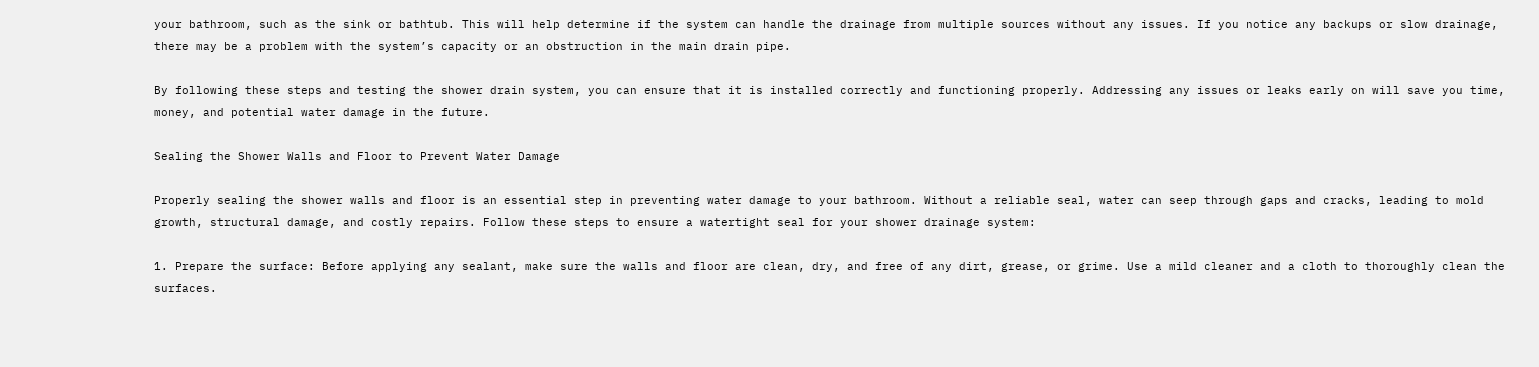your bathroom, such as the sink or bathtub. This will help determine if the system can handle the drainage from multiple sources without any issues. If you notice any backups or slow drainage, there may be a problem with the system’s capacity or an obstruction in the main drain pipe.

By following these steps and testing the shower drain system, you can ensure that it is installed correctly and functioning properly. Addressing any issues or leaks early on will save you time, money, and potential water damage in the future.

Sealing the Shower Walls and Floor to Prevent Water Damage

Properly sealing the shower walls and floor is an essential step in preventing water damage to your bathroom. Without a reliable seal, water can seep through gaps and cracks, leading to mold growth, structural damage, and costly repairs. Follow these steps to ensure a watertight seal for your shower drainage system:

1. Prepare the surface: Before applying any sealant, make sure the walls and floor are clean, dry, and free of any dirt, grease, or grime. Use a mild cleaner and a cloth to thoroughly clean the surfaces.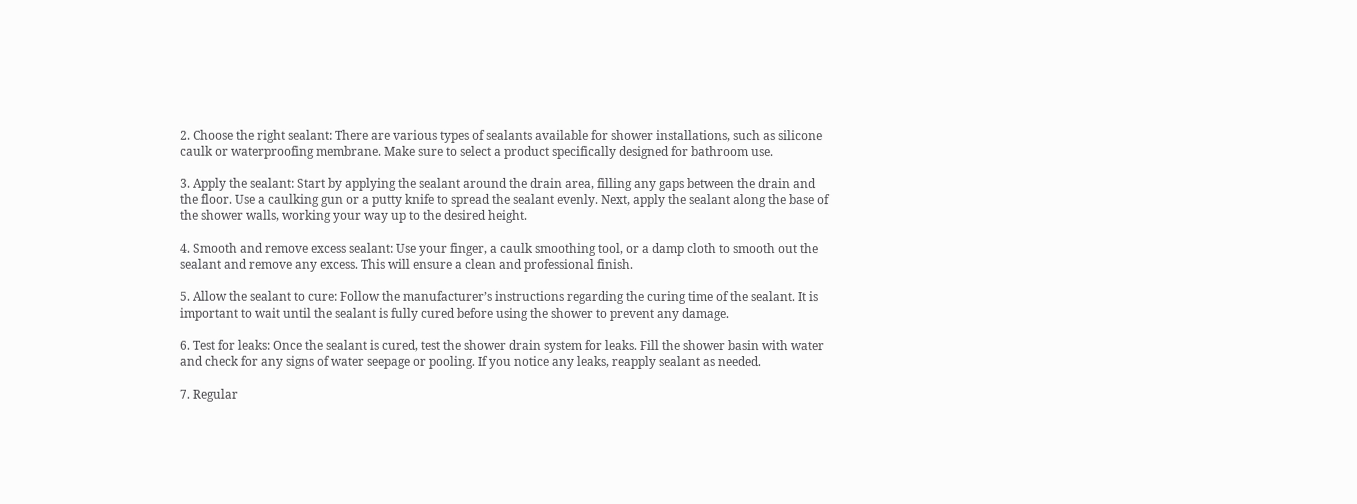2. Choose the right sealant: There are various types of sealants available for shower installations, such as silicone caulk or waterproofing membrane. Make sure to select a product specifically designed for bathroom use.

3. Apply the sealant: Start by applying the sealant around the drain area, filling any gaps between the drain and the floor. Use a caulking gun or a putty knife to spread the sealant evenly. Next, apply the sealant along the base of the shower walls, working your way up to the desired height.

4. Smooth and remove excess sealant: Use your finger, a caulk smoothing tool, or a damp cloth to smooth out the sealant and remove any excess. This will ensure a clean and professional finish.

5. Allow the sealant to cure: Follow the manufacturer’s instructions regarding the curing time of the sealant. It is important to wait until the sealant is fully cured before using the shower to prevent any damage.

6. Test for leaks: Once the sealant is cured, test the shower drain system for leaks. Fill the shower basin with water and check for any signs of water seepage or pooling. If you notice any leaks, reapply sealant as needed.

7. Regular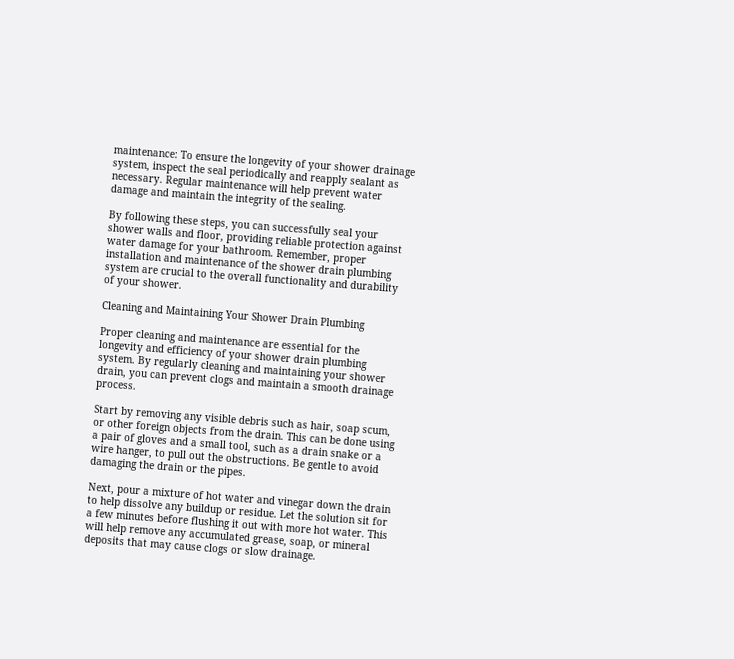maintenance: To ensure the longevity of your shower drainage system, inspect the seal periodically and reapply sealant as necessary. Regular maintenance will help prevent water damage and maintain the integrity of the sealing.

By following these steps, you can successfully seal your shower walls and floor, providing reliable protection against water damage for your bathroom. Remember, proper installation and maintenance of the shower drain plumbing system are crucial to the overall functionality and durability of your shower.

Cleaning and Maintaining Your Shower Drain Plumbing

Proper cleaning and maintenance are essential for the longevity and efficiency of your shower drain plumbing system. By regularly cleaning and maintaining your shower drain, you can prevent clogs and maintain a smooth drainage process.

Start by removing any visible debris such as hair, soap scum, or other foreign objects from the drain. This can be done using a pair of gloves and a small tool, such as a drain snake or a wire hanger, to pull out the obstructions. Be gentle to avoid damaging the drain or the pipes.

Next, pour a mixture of hot water and vinegar down the drain to help dissolve any buildup or residue. Let the solution sit for a few minutes before flushing it out with more hot water. This will help remove any accumulated grease, soap, or mineral deposits that may cause clogs or slow drainage.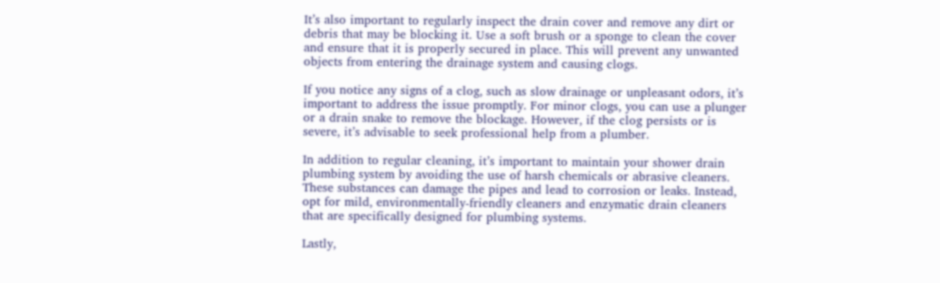It’s also important to regularly inspect the drain cover and remove any dirt or debris that may be blocking it. Use a soft brush or a sponge to clean the cover and ensure that it is properly secured in place. This will prevent any unwanted objects from entering the drainage system and causing clogs.

If you notice any signs of a clog, such as slow drainage or unpleasant odors, it’s important to address the issue promptly. For minor clogs, you can use a plunger or a drain snake to remove the blockage. However, if the clog persists or is severe, it’s advisable to seek professional help from a plumber.

In addition to regular cleaning, it’s important to maintain your shower drain plumbing system by avoiding the use of harsh chemicals or abrasive cleaners. These substances can damage the pipes and lead to corrosion or leaks. Instead, opt for mild, environmentally-friendly cleaners and enzymatic drain cleaners that are specifically designed for plumbing systems.

Lastly,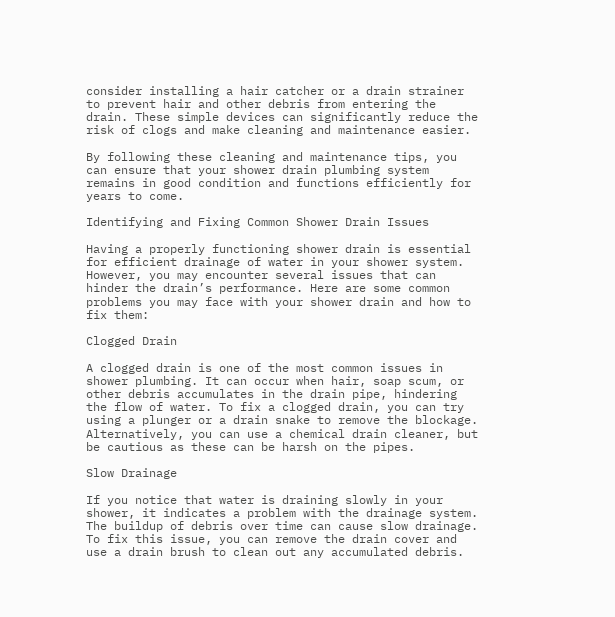consider installing a hair catcher or a drain strainer to prevent hair and other debris from entering the drain. These simple devices can significantly reduce the risk of clogs and make cleaning and maintenance easier.

By following these cleaning and maintenance tips, you can ensure that your shower drain plumbing system remains in good condition and functions efficiently for years to come.

Identifying and Fixing Common Shower Drain Issues

Having a properly functioning shower drain is essential for efficient drainage of water in your shower system. However, you may encounter several issues that can hinder the drain’s performance. Here are some common problems you may face with your shower drain and how to fix them:

Clogged Drain

A clogged drain is one of the most common issues in shower plumbing. It can occur when hair, soap scum, or other debris accumulates in the drain pipe, hindering the flow of water. To fix a clogged drain, you can try using a plunger or a drain snake to remove the blockage. Alternatively, you can use a chemical drain cleaner, but be cautious as these can be harsh on the pipes.

Slow Drainage

If you notice that water is draining slowly in your shower, it indicates a problem with the drainage system. The buildup of debris over time can cause slow drainage. To fix this issue, you can remove the drain cover and use a drain brush to clean out any accumulated debris.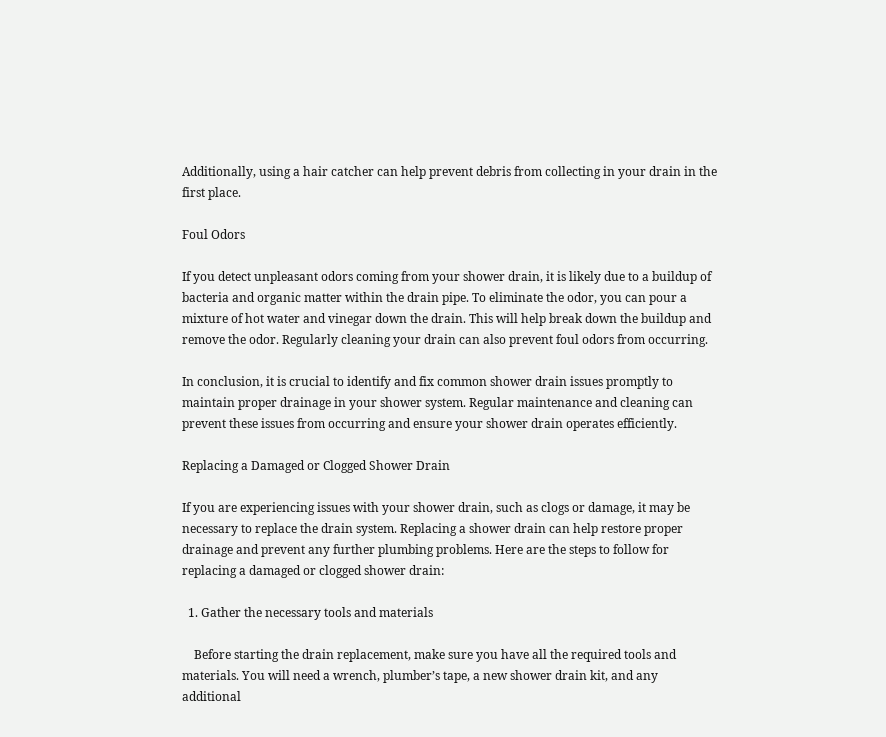Additionally, using a hair catcher can help prevent debris from collecting in your drain in the first place.

Foul Odors

If you detect unpleasant odors coming from your shower drain, it is likely due to a buildup of bacteria and organic matter within the drain pipe. To eliminate the odor, you can pour a mixture of hot water and vinegar down the drain. This will help break down the buildup and remove the odor. Regularly cleaning your drain can also prevent foul odors from occurring.

In conclusion, it is crucial to identify and fix common shower drain issues promptly to maintain proper drainage in your shower system. Regular maintenance and cleaning can prevent these issues from occurring and ensure your shower drain operates efficiently.

Replacing a Damaged or Clogged Shower Drain

If you are experiencing issues with your shower drain, such as clogs or damage, it may be necessary to replace the drain system. Replacing a shower drain can help restore proper drainage and prevent any further plumbing problems. Here are the steps to follow for replacing a damaged or clogged shower drain:

  1. Gather the necessary tools and materials

    Before starting the drain replacement, make sure you have all the required tools and materials. You will need a wrench, plumber’s tape, a new shower drain kit, and any additional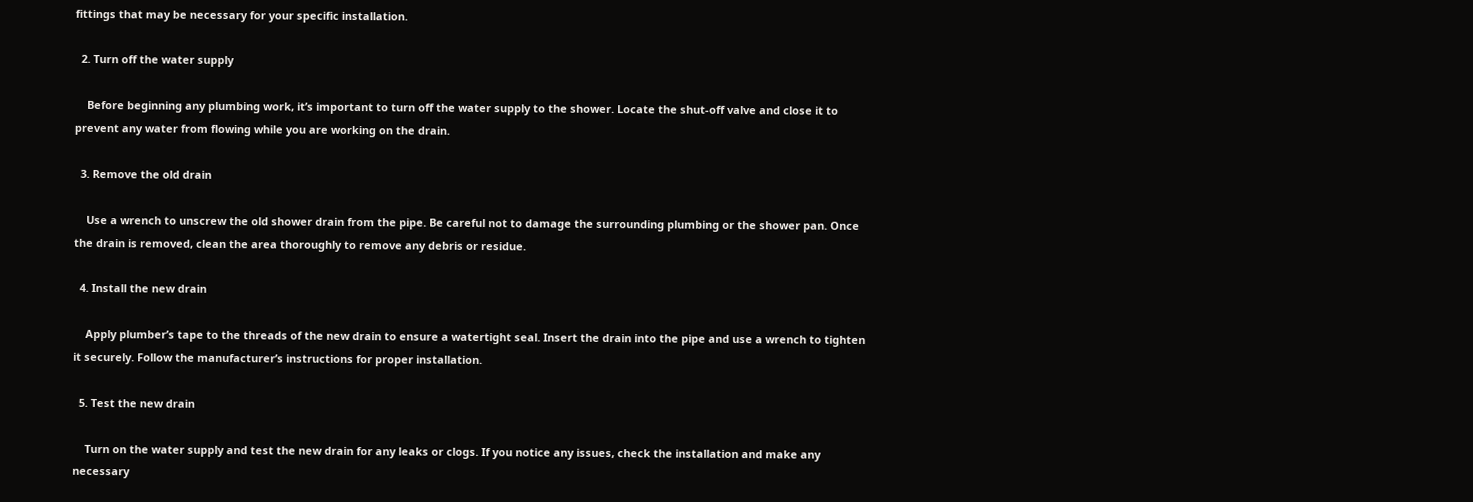fittings that may be necessary for your specific installation.

  2. Turn off the water supply

    Before beginning any plumbing work, it’s important to turn off the water supply to the shower. Locate the shut-off valve and close it to prevent any water from flowing while you are working on the drain.

  3. Remove the old drain

    Use a wrench to unscrew the old shower drain from the pipe. Be careful not to damage the surrounding plumbing or the shower pan. Once the drain is removed, clean the area thoroughly to remove any debris or residue.

  4. Install the new drain

    Apply plumber’s tape to the threads of the new drain to ensure a watertight seal. Insert the drain into the pipe and use a wrench to tighten it securely. Follow the manufacturer’s instructions for proper installation.

  5. Test the new drain

    Turn on the water supply and test the new drain for any leaks or clogs. If you notice any issues, check the installation and make any necessary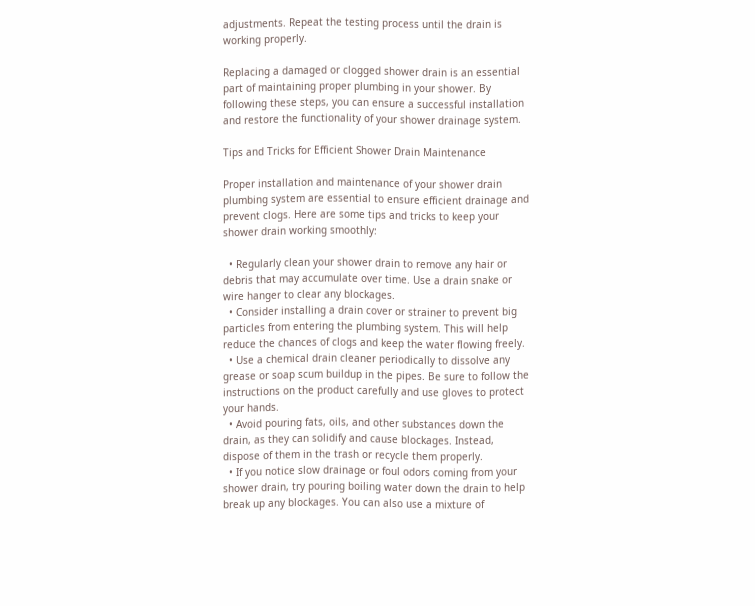adjustments. Repeat the testing process until the drain is working properly.

Replacing a damaged or clogged shower drain is an essential part of maintaining proper plumbing in your shower. By following these steps, you can ensure a successful installation and restore the functionality of your shower drainage system.

Tips and Tricks for Efficient Shower Drain Maintenance

Proper installation and maintenance of your shower drain plumbing system are essential to ensure efficient drainage and prevent clogs. Here are some tips and tricks to keep your shower drain working smoothly:

  • Regularly clean your shower drain to remove any hair or debris that may accumulate over time. Use a drain snake or wire hanger to clear any blockages.
  • Consider installing a drain cover or strainer to prevent big particles from entering the plumbing system. This will help reduce the chances of clogs and keep the water flowing freely.
  • Use a chemical drain cleaner periodically to dissolve any grease or soap scum buildup in the pipes. Be sure to follow the instructions on the product carefully and use gloves to protect your hands.
  • Avoid pouring fats, oils, and other substances down the drain, as they can solidify and cause blockages. Instead, dispose of them in the trash or recycle them properly.
  • If you notice slow drainage or foul odors coming from your shower drain, try pouring boiling water down the drain to help break up any blockages. You can also use a mixture of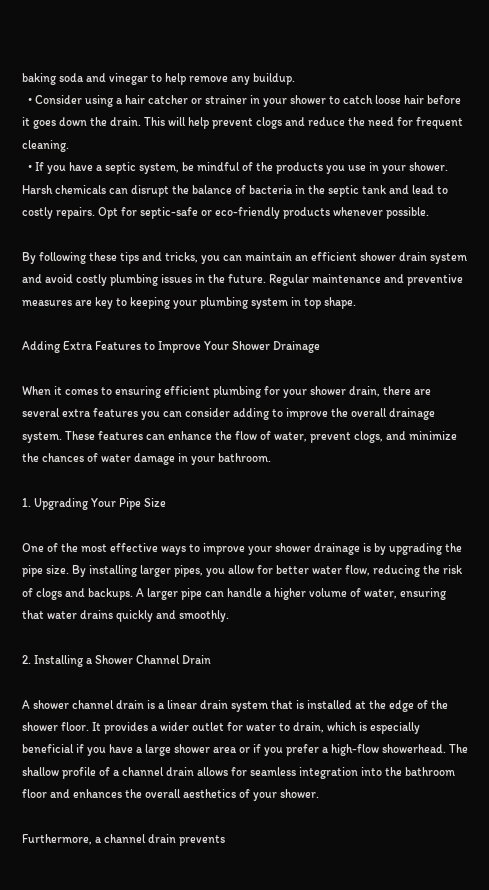baking soda and vinegar to help remove any buildup.
  • Consider using a hair catcher or strainer in your shower to catch loose hair before it goes down the drain. This will help prevent clogs and reduce the need for frequent cleaning.
  • If you have a septic system, be mindful of the products you use in your shower. Harsh chemicals can disrupt the balance of bacteria in the septic tank and lead to costly repairs. Opt for septic-safe or eco-friendly products whenever possible.

By following these tips and tricks, you can maintain an efficient shower drain system and avoid costly plumbing issues in the future. Regular maintenance and preventive measures are key to keeping your plumbing system in top shape.

Adding Extra Features to Improve Your Shower Drainage

When it comes to ensuring efficient plumbing for your shower drain, there are several extra features you can consider adding to improve the overall drainage system. These features can enhance the flow of water, prevent clogs, and minimize the chances of water damage in your bathroom.

1. Upgrading Your Pipe Size

One of the most effective ways to improve your shower drainage is by upgrading the pipe size. By installing larger pipes, you allow for better water flow, reducing the risk of clogs and backups. A larger pipe can handle a higher volume of water, ensuring that water drains quickly and smoothly.

2. Installing a Shower Channel Drain

A shower channel drain is a linear drain system that is installed at the edge of the shower floor. It provides a wider outlet for water to drain, which is especially beneficial if you have a large shower area or if you prefer a high-flow showerhead. The shallow profile of a channel drain allows for seamless integration into the bathroom floor and enhances the overall aesthetics of your shower.

Furthermore, a channel drain prevents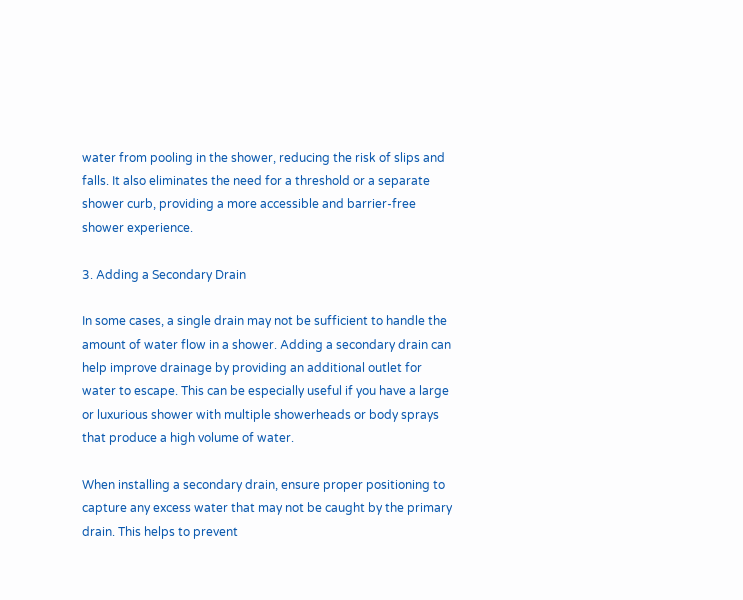water from pooling in the shower, reducing the risk of slips and falls. It also eliminates the need for a threshold or a separate shower curb, providing a more accessible and barrier-free shower experience.

3. Adding a Secondary Drain

In some cases, a single drain may not be sufficient to handle the amount of water flow in a shower. Adding a secondary drain can help improve drainage by providing an additional outlet for water to escape. This can be especially useful if you have a large or luxurious shower with multiple showerheads or body sprays that produce a high volume of water.

When installing a secondary drain, ensure proper positioning to capture any excess water that may not be caught by the primary drain. This helps to prevent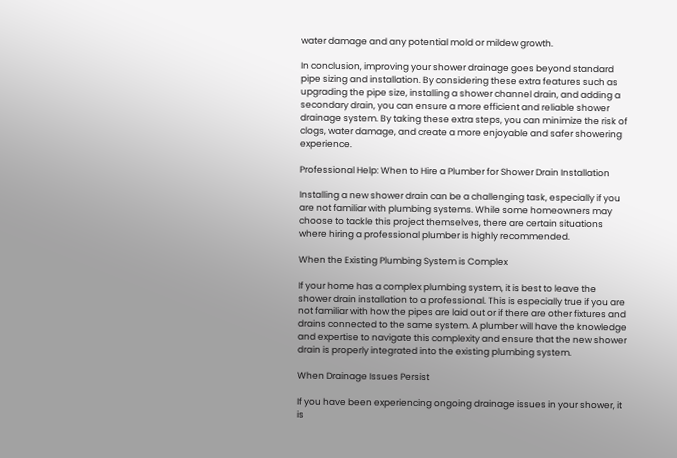water damage and any potential mold or mildew growth.

In conclusion, improving your shower drainage goes beyond standard pipe sizing and installation. By considering these extra features such as upgrading the pipe size, installing a shower channel drain, and adding a secondary drain, you can ensure a more efficient and reliable shower drainage system. By taking these extra steps, you can minimize the risk of clogs, water damage, and create a more enjoyable and safer showering experience.

Professional Help: When to Hire a Plumber for Shower Drain Installation

Installing a new shower drain can be a challenging task, especially if you are not familiar with plumbing systems. While some homeowners may choose to tackle this project themselves, there are certain situations where hiring a professional plumber is highly recommended.

When the Existing Plumbing System is Complex

If your home has a complex plumbing system, it is best to leave the shower drain installation to a professional. This is especially true if you are not familiar with how the pipes are laid out or if there are other fixtures and drains connected to the same system. A plumber will have the knowledge and expertise to navigate this complexity and ensure that the new shower drain is properly integrated into the existing plumbing system.

When Drainage Issues Persist

If you have been experiencing ongoing drainage issues in your shower, it is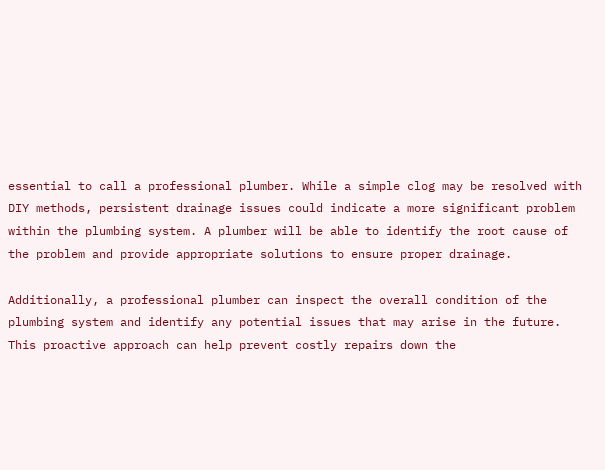essential to call a professional plumber. While a simple clog may be resolved with DIY methods, persistent drainage issues could indicate a more significant problem within the plumbing system. A plumber will be able to identify the root cause of the problem and provide appropriate solutions to ensure proper drainage.

Additionally, a professional plumber can inspect the overall condition of the plumbing system and identify any potential issues that may arise in the future. This proactive approach can help prevent costly repairs down the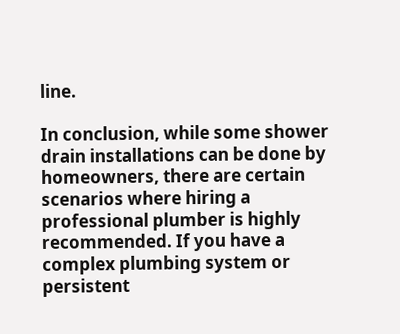line.

In conclusion, while some shower drain installations can be done by homeowners, there are certain scenarios where hiring a professional plumber is highly recommended. If you have a complex plumbing system or persistent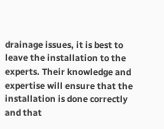drainage issues, it is best to leave the installation to the experts. Their knowledge and expertise will ensure that the installation is done correctly and that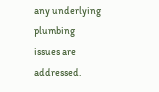any underlying plumbing issues are addressed.